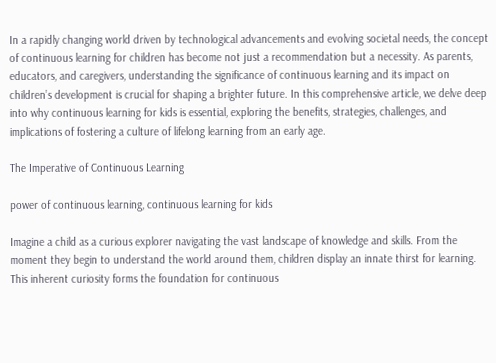In a rapidly changing world driven by technological advancements and evolving societal needs, the concept of continuous learning for children has become not just a recommendation but a necessity. As parents, educators, and caregivers, understanding the significance of continuous learning and its impact on children’s development is crucial for shaping a brighter future. In this comprehensive article, we delve deep into why continuous learning for kids is essential, exploring the benefits, strategies, challenges, and implications of fostering a culture of lifelong learning from an early age.

The Imperative of Continuous Learning

power of continuous learning, continuous learning for kids

Imagine a child as a curious explorer navigating the vast landscape of knowledge and skills. From the moment they begin to understand the world around them, children display an innate thirst for learning. This inherent curiosity forms the foundation for continuous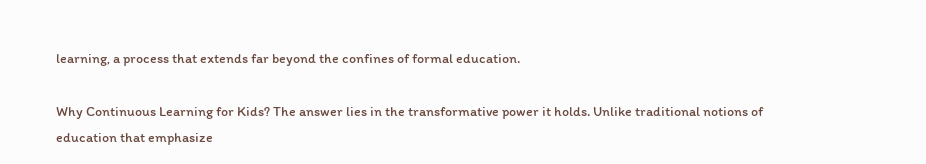learning, a process that extends far beyond the confines of formal education.

Why Continuous Learning for Kids? The answer lies in the transformative power it holds. Unlike traditional notions of education that emphasize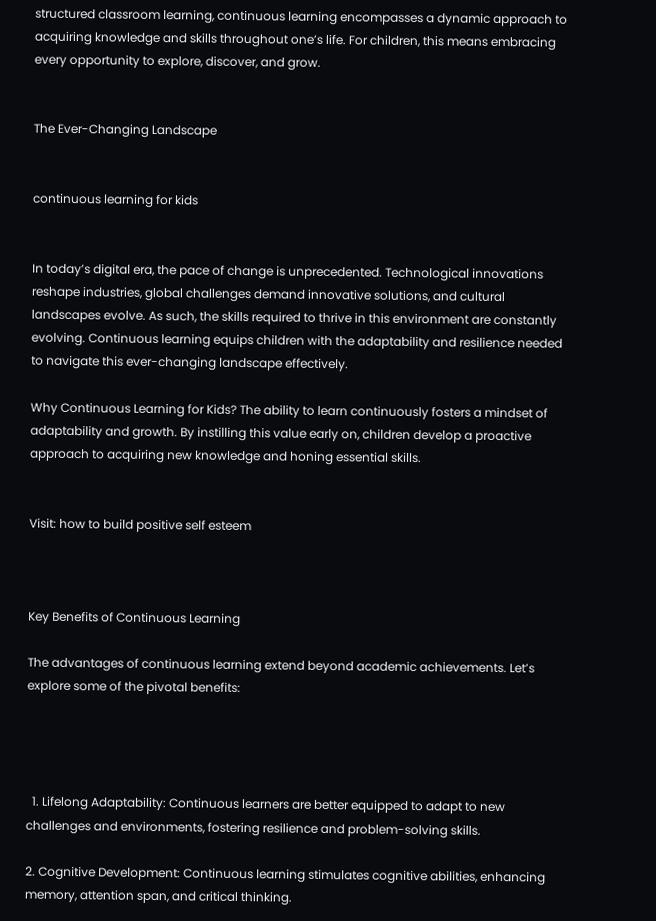structured classroom learning, continuous learning encompasses a dynamic approach to acquiring knowledge and skills throughout one’s life. For children, this means embracing every opportunity to explore, discover, and grow.


The Ever-Changing Landscape


continuous learning for kids


In today’s digital era, the pace of change is unprecedented. Technological innovations reshape industries, global challenges demand innovative solutions, and cultural landscapes evolve. As such, the skills required to thrive in this environment are constantly evolving. Continuous learning equips children with the adaptability and resilience needed to navigate this ever-changing landscape effectively.

Why Continuous Learning for Kids? The ability to learn continuously fosters a mindset of adaptability and growth. By instilling this value early on, children develop a proactive approach to acquiring new knowledge and honing essential skills.


Visit: how to build positive self esteem



Key Benefits of Continuous Learning

The advantages of continuous learning extend beyond academic achievements. Let’s explore some of the pivotal benefits:




  1. Lifelong Adaptability: Continuous learners are better equipped to adapt to new challenges and environments, fostering resilience and problem-solving skills.

2. Cognitive Development: Continuous learning stimulates cognitive abilities, enhancing memory, attention span, and critical thinking.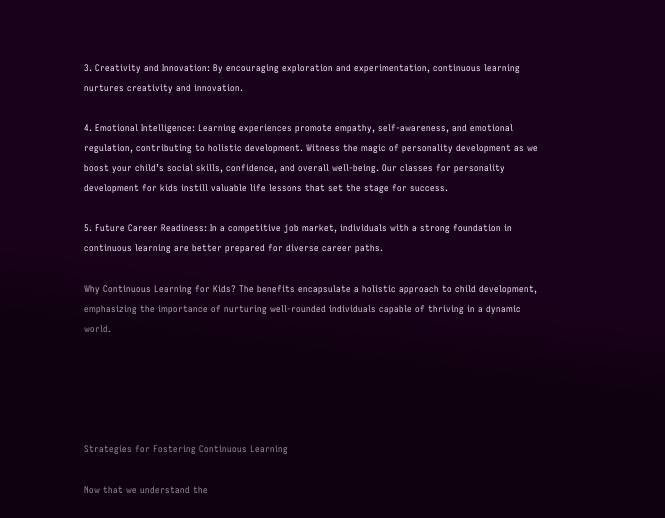3. Creativity and Innovation: By encouraging exploration and experimentation, continuous learning nurtures creativity and innovation.

4. Emotional Intelligence: Learning experiences promote empathy, self-awareness, and emotional regulation, contributing to holistic development. Witness the magic of personality development as we boost your child’s social skills, confidence, and overall well-being. Our classes for personality development for kids instill valuable life lessons that set the stage for success.

5. Future Career Readiness: In a competitive job market, individuals with a strong foundation in continuous learning are better prepared for diverse career paths.

Why Continuous Learning for Kids? The benefits encapsulate a holistic approach to child development, emphasizing the importance of nurturing well-rounded individuals capable of thriving in a dynamic world.





Strategies for Fostering Continuous Learning

Now that we understand the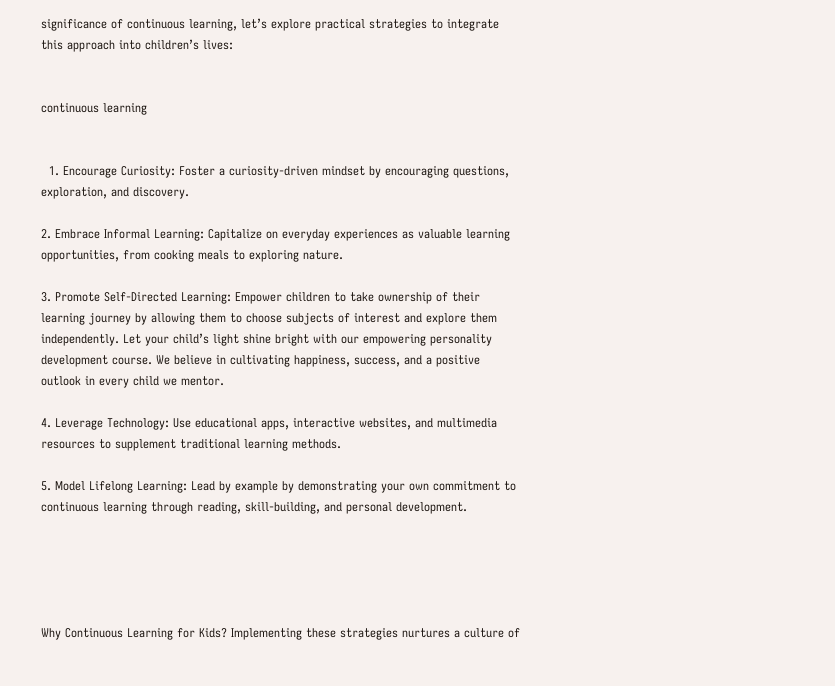significance of continuous learning, let’s explore practical strategies to integrate this approach into children’s lives:


continuous learning


  1. Encourage Curiosity: Foster a curiosity-driven mindset by encouraging questions, exploration, and discovery.

2. Embrace Informal Learning: Capitalize on everyday experiences as valuable learning opportunities, from cooking meals to exploring nature.

3. Promote Self-Directed Learning: Empower children to take ownership of their learning journey by allowing them to choose subjects of interest and explore them independently. Let your child’s light shine bright with our empowering personality development course. We believe in cultivating happiness, success, and a positive outlook in every child we mentor.

4. Leverage Technology: Use educational apps, interactive websites, and multimedia resources to supplement traditional learning methods.

5. Model Lifelong Learning: Lead by example by demonstrating your own commitment to continuous learning through reading, skill-building, and personal development.





Why Continuous Learning for Kids? Implementing these strategies nurtures a culture of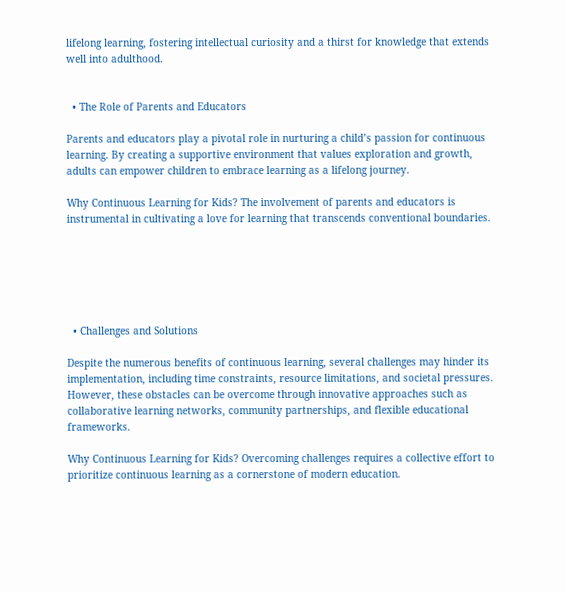lifelong learning, fostering intellectual curiosity and a thirst for knowledge that extends well into adulthood.


  • The Role of Parents and Educators

Parents and educators play a pivotal role in nurturing a child’s passion for continuous learning. By creating a supportive environment that values exploration and growth, adults can empower children to embrace learning as a lifelong journey.

Why Continuous Learning for Kids? The involvement of parents and educators is instrumental in cultivating a love for learning that transcends conventional boundaries.






  • Challenges and Solutions

Despite the numerous benefits of continuous learning, several challenges may hinder its implementation, including time constraints, resource limitations, and societal pressures. However, these obstacles can be overcome through innovative approaches such as collaborative learning networks, community partnerships, and flexible educational frameworks.

Why Continuous Learning for Kids? Overcoming challenges requires a collective effort to prioritize continuous learning as a cornerstone of modern education.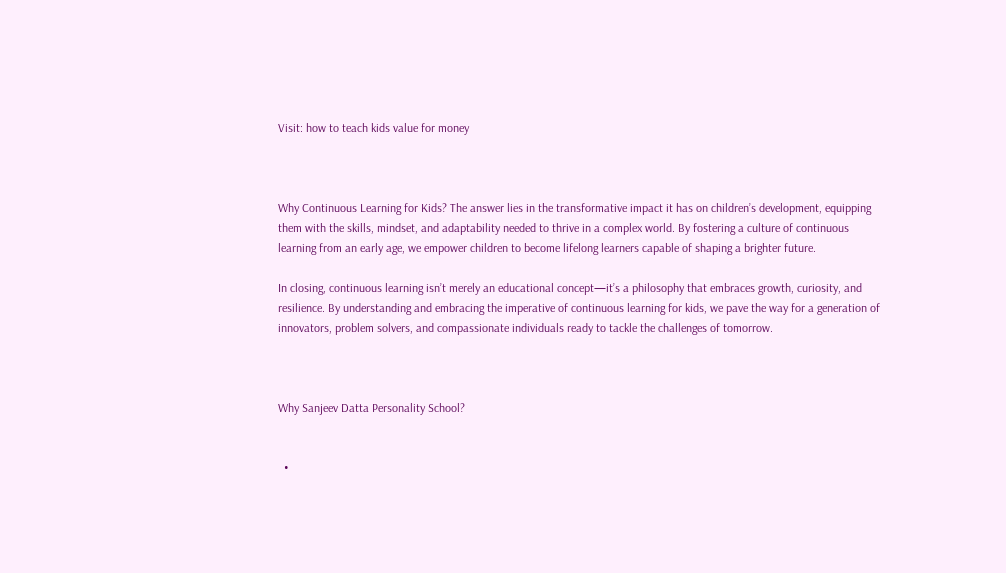Visit: how to teach kids value for money



Why Continuous Learning for Kids? The answer lies in the transformative impact it has on children’s development, equipping them with the skills, mindset, and adaptability needed to thrive in a complex world. By fostering a culture of continuous learning from an early age, we empower children to become lifelong learners capable of shaping a brighter future.

In closing, continuous learning isn’t merely an educational concept—it’s a philosophy that embraces growth, curiosity, and resilience. By understanding and embracing the imperative of continuous learning for kids, we pave the way for a generation of innovators, problem solvers, and compassionate individuals ready to tackle the challenges of tomorrow.



Why Sanjeev Datta Personality School?


  •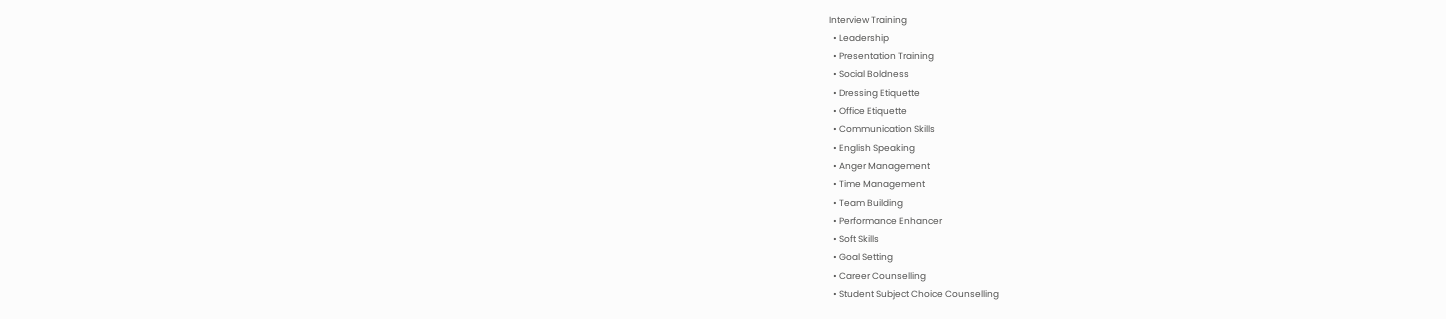Interview Training
  • Leadership
  • Presentation Training
  • Social Boldness
  • Dressing Etiquette
  • Office Etiquette
  • Communication Skills
  • English Speaking
  • Anger Management
  • Time Management
  • Team Building
  • Performance Enhancer
  • Soft Skills
  • Goal Setting
  • Career Counselling
  • Student Subject Choice Counselling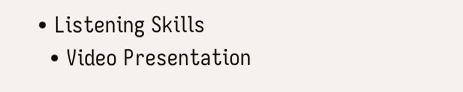• Listening Skills
  • Video Presentation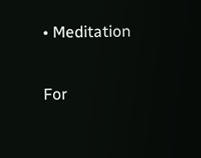• Meditation


For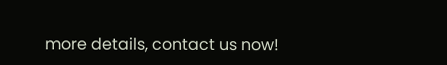more details, contact us now!